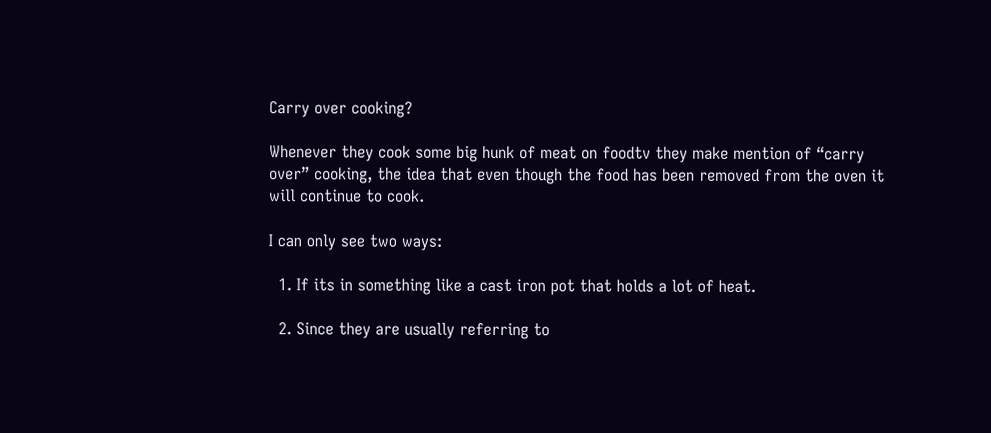Carry over cooking?

Whenever they cook some big hunk of meat on foodtv they make mention of “carry over” cooking, the idea that even though the food has been removed from the oven it will continue to cook.

I can only see two ways:

  1. If its in something like a cast iron pot that holds a lot of heat.

  2. Since they are usually referring to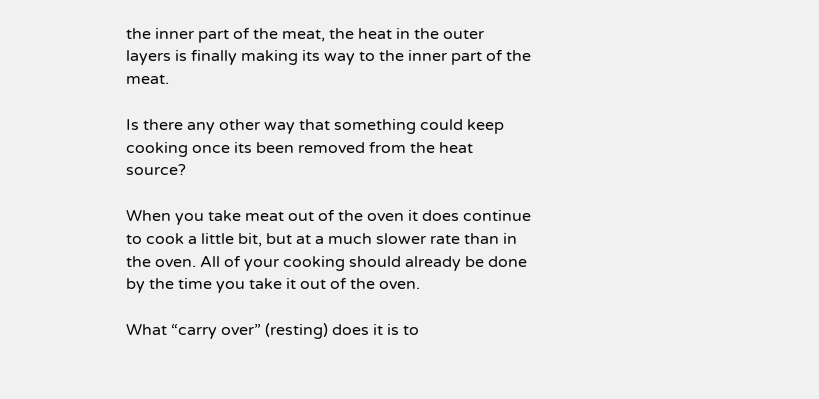the inner part of the meat, the heat in the outer layers is finally making its way to the inner part of the meat.

Is there any other way that something could keep cooking once its been removed from the heat source?

When you take meat out of the oven it does continue to cook a little bit, but at a much slower rate than in the oven. All of your cooking should already be done by the time you take it out of the oven.

What “carry over” (resting) does it is to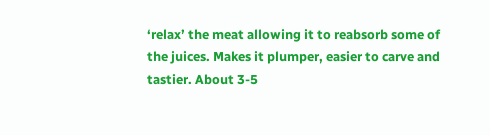‘relax’ the meat allowing it to reabsorb some of the juices. Makes it plumper, easier to carve and tastier. About 3-5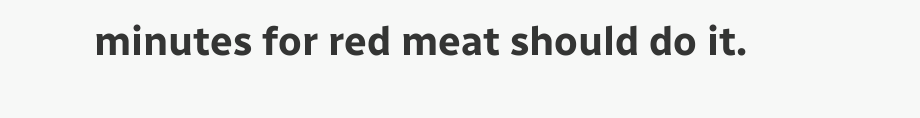minutes for red meat should do it.